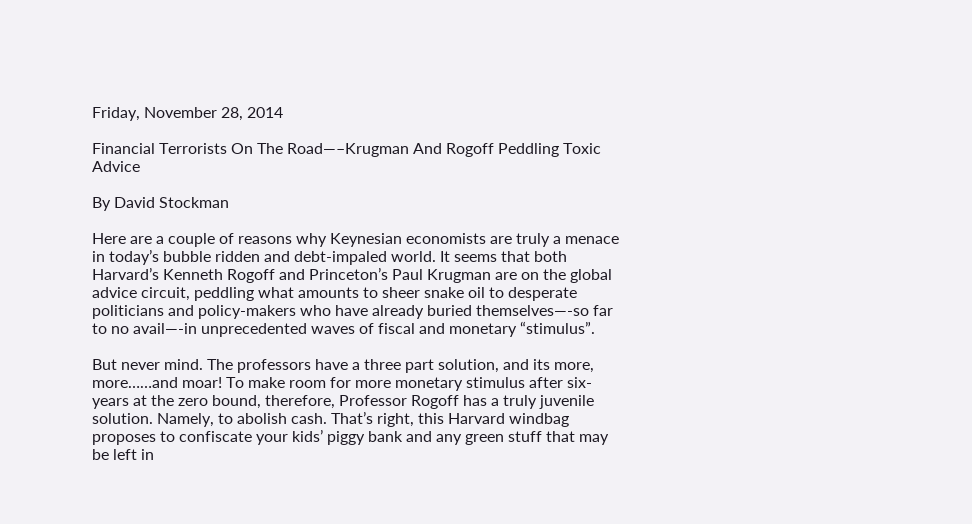Friday, November 28, 2014

Financial Terrorists On The Road—–Krugman And Rogoff Peddling Toxic Advice

By David Stockman

Here are a couple of reasons why Keynesian economists are truly a menace in today’s bubble ridden and debt-impaled world. It seems that both Harvard’s Kenneth Rogoff and Princeton’s Paul Krugman are on the global advice circuit, peddling what amounts to sheer snake oil to desperate politicians and policy-makers who have already buried themselves—-so far to no avail—-in unprecedented waves of fiscal and monetary “stimulus”.

But never mind. The professors have a three part solution, and its more, more……and moar! To make room for more monetary stimulus after six-years at the zero bound, therefore, Professor Rogoff has a truly juvenile solution. Namely, to abolish cash. That’s right, this Harvard windbag proposes to confiscate your kids’ piggy bank and any green stuff that may  be left in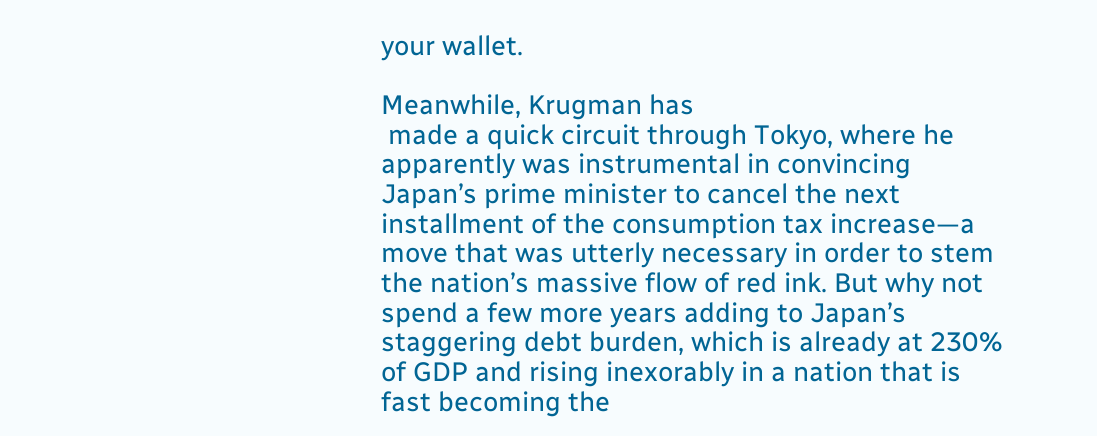your wallet.

Meanwhile, Krugman has
 made a quick circuit through Tokyo, where he apparently was instrumental in convincing Japan’s prime minister to cancel the next installment of the consumption tax increase—a move that was utterly necessary in order to stem the nation’s massive flow of red ink. But why not spend a few more years adding to Japan’s staggering debt burden, which is already at 230% of GDP and rising inexorably in a nation that is fast becoming the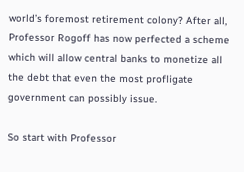world’s foremost retirement colony? After all, Professor Rogoff has now perfected a scheme which will allow central banks to monetize all the debt that even the most profligate government can possibly issue.

So start with Professor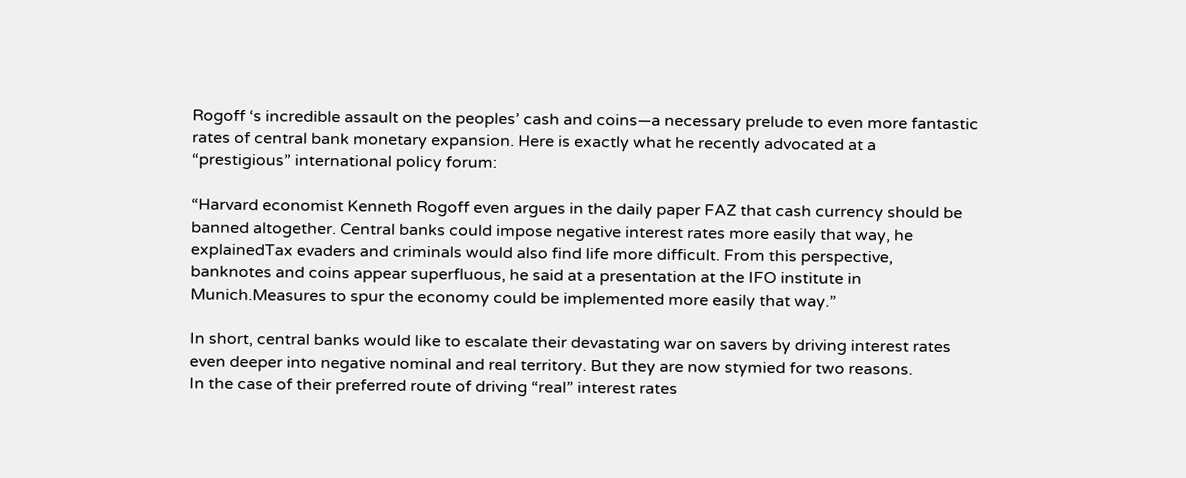Rogoff ‘s incredible assault on the peoples’ cash and coins—a necessary prelude to even more fantastic rates of central bank monetary expansion. Here is exactly what he recently advocated at a “prestigious” international policy forum:

“Harvard economist Kenneth Rogoff even argues in the daily paper FAZ that cash currency should be banned altogether. Central banks could impose negative interest rates more easily that way, he explainedTax evaders and criminals would also find life more difficult. From this perspective, banknotes and coins appear superfluous, he said at a presentation at the IFO institute in Munich.Measures to spur the economy could be implemented more easily that way.”

In short, central banks would like to escalate their devastating war on savers by driving interest rates even deeper into negative nominal and real territory. But they are now stymied for two reasons.
In the case of their preferred route of driving “real” interest rates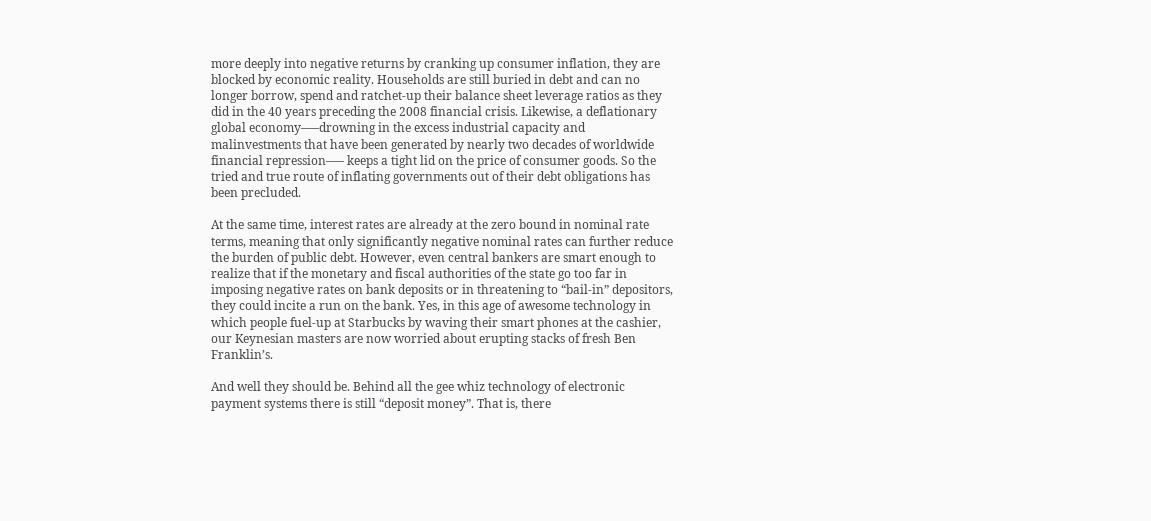more deeply into negative returns by cranking up consumer inflation, they are blocked by economic reality. Households are still buried in debt and can no longer borrow, spend and ratchet-up their balance sheet leverage ratios as they did in the 40 years preceding the 2008 financial crisis. Likewise, a deflationary global economy—–drowning in the excess industrial capacity and malinvestments that have been generated by nearly two decades of worldwide financial repression—– keeps a tight lid on the price of consumer goods. So the tried and true route of inflating governments out of their debt obligations has been precluded.

At the same time, interest rates are already at the zero bound in nominal rate terms, meaning that only significantly negative nominal rates can further reduce the burden of public debt. However, even central bankers are smart enough to realize that if the monetary and fiscal authorities of the state go too far in imposing negative rates on bank deposits or in threatening to “bail-in” depositors, they could incite a run on the bank. Yes, in this age of awesome technology in which people fuel-up at Starbucks by waving their smart phones at the cashier, our Keynesian masters are now worried about erupting stacks of fresh Ben Franklin’s.

And well they should be. Behind all the gee whiz technology of electronic payment systems there is still “deposit money”. That is, there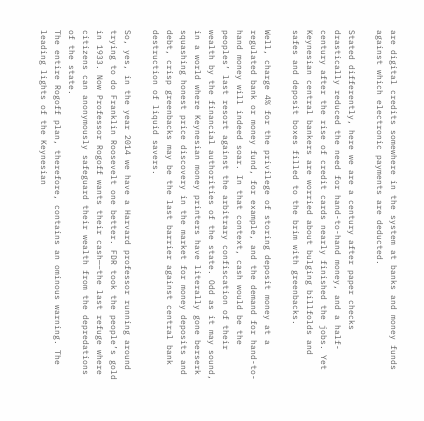are digital credits somewhere in the system at banks and money funds against which electronic payments are deducted.

Stated differently, here we are a century after paper checks drastically reduced the need for hand-to-hand money, and a half-century after the rise of credit cards nearly finished the jobs. Yet Keynesian central bankers are worried about bulging billfolds and safes and deposit boxes filled to the brim with greenbacks.

Well, charge 4% for the privilege of storing deposit money at a regulated bank or money fund, for example, and the demand for hand-to-hand money will indeed soar. In that context, cash would be the peoples’ last resort against the arbitrary confiscation of their wealth by the financial authorities of the state. Odd as it may sound, in a world where Keynesian money printers have literally gone berserk squashing honest price discovery in the market for money deposits and debt, crisp greenbacks may be the last barrier against central bank destruction of liquid savers.

So, yes, in the year 2014 we have a Harvard professor running around trying to do Franklin Roosevelt one better. FDR took the people’s gold in 1933. Now Professor Rogoff wants their cash—–the last refuge where citizens can anonymously safeguard their wealth from the depredations of the state.
The entire Rogoff plan, therefore, contains an ominous warning. The leading lights of the Keynesian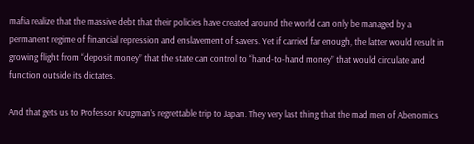mafia realize that the massive debt that their policies have created around the world can only be managed by a permanent regime of financial repression and enslavement of savers. Yet if carried far enough, the latter would result in growing flight from “deposit money” that the state can control to “hand-to-hand money” that would circulate and function outside its dictates.

And that gets us to Professor Krugman’s regrettable trip to Japan. They very last thing that the mad men of Abenomics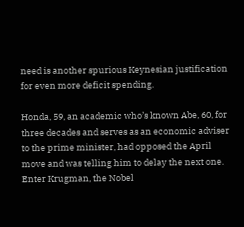need is another spurious Keynesian justification for even more deficit spending.

Honda, 59, an academic who’s known Abe, 60, for three decades and serves as an economic adviser to the prime minister, had opposed the April move and was telling him to delay the next one. Enter Krugman, the Nobel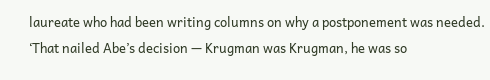laureate who had been writing columns on why a postponement was needed. ‘That nailed Abe’s decision — Krugman was Krugman, he was so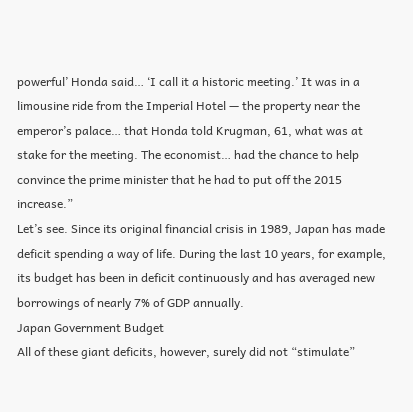powerful’ Honda said… ‘I call it a historic meeting.’ It was in a limousine ride from the Imperial Hotel — the property near the emperor’s palace… that Honda told Krugman, 61, what was at stake for the meeting. The economist… had the chance to help convince the prime minister that he had to put off the 2015 increase.”
Let’s see. Since its original financial crisis in 1989, Japan has made deficit spending a way of life. During the last 10 years, for example, its budget has been in deficit continuously and has averaged new borrowings of nearly 7% of GDP annually.
Japan Government Budget
All of these giant deficits, however, surely did not “stimulate”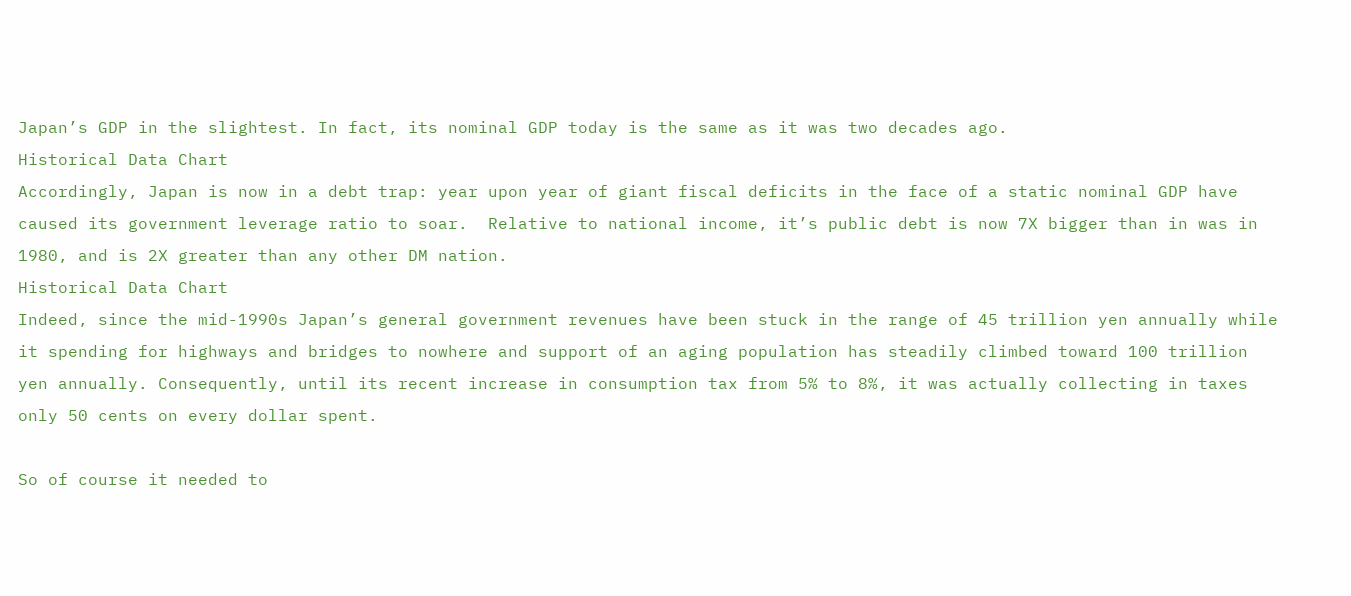Japan’s GDP in the slightest. In fact, its nominal GDP today is the same as it was two decades ago.
Historical Data Chart
Accordingly, Japan is now in a debt trap: year upon year of giant fiscal deficits in the face of a static nominal GDP have caused its government leverage ratio to soar.  Relative to national income, it’s public debt is now 7X bigger than in was in 1980, and is 2X greater than any other DM nation.
Historical Data Chart
Indeed, since the mid-1990s Japan’s general government revenues have been stuck in the range of 45 trillion yen annually while it spending for highways and bridges to nowhere and support of an aging population has steadily climbed toward 100 trillion yen annually. Consequently, until its recent increase in consumption tax from 5% to 8%, it was actually collecting in taxes only 50 cents on every dollar spent.

So of course it needed to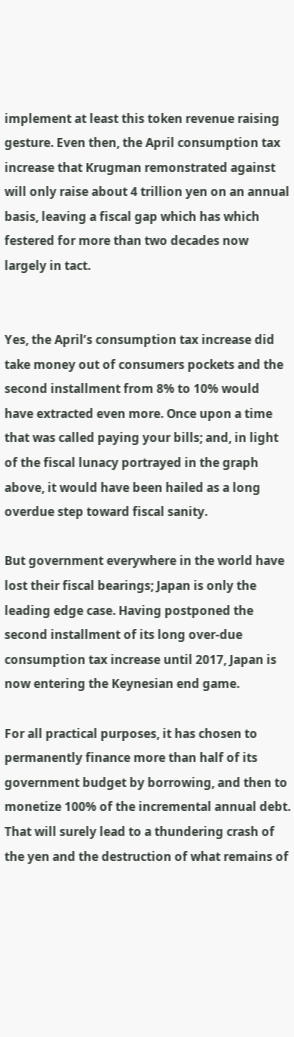implement at least this token revenue raising gesture. Even then, the April consumption tax increase that Krugman remonstrated against will only raise about 4 trillion yen on an annual basis, leaving a fiscal gap which has which festered for more than two decades now largely in tact.


Yes, the April’s consumption tax increase did take money out of consumers pockets and the second installment from 8% to 10% would have extracted even more. Once upon a time that was called paying your bills; and, in light of the fiscal lunacy portrayed in the graph above, it would have been hailed as a long overdue step toward fiscal sanity.

But government everywhere in the world have lost their fiscal bearings; Japan is only the leading edge case. Having postponed the second installment of its long over-due consumption tax increase until 2017, Japan is now entering the Keynesian end game.

For all practical purposes, it has chosen to permanently finance more than half of its government budget by borrowing, and then to monetize 100% of the incremental annual debt. That will surely lead to a thundering crash of the yen and the destruction of what remains of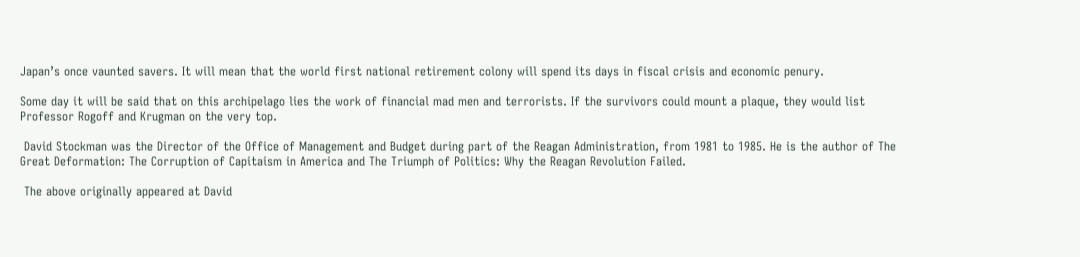Japan’s once vaunted savers. It will mean that the world first national retirement colony will spend its days in fiscal crisis and economic penury.

Some day it will be said that on this archipelago lies the work of financial mad men and terrorists. If the survivors could mount a plaque, they would list Professor Rogoff and Krugman on the very top.

 David Stockman was the Director of the Office of Management and Budget during part of the Reagan Administration, from 1981 to 1985. He is the author of The Great Deformation: The Corruption of Capitaism in America and The Triumph of Politics: Why the Reagan Revolution Failed.

 The above originally appeared at David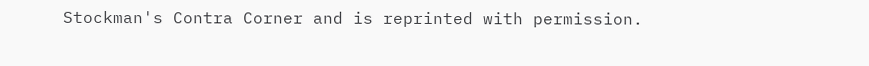Stockman's Contra Corner and is reprinted with permission.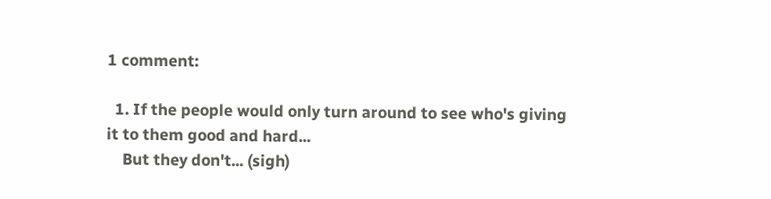1 comment:

  1. If the people would only turn around to see who's giving it to them good and hard...
    But they don't... (sigh)